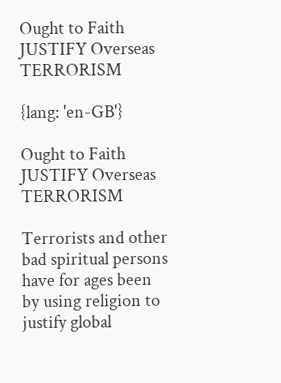Ought to Faith JUSTIFY Overseas TERRORISM

{lang: 'en-GB'}

Ought to Faith JUSTIFY Overseas TERRORISM

Terrorists and other bad spiritual persons have for ages been by using religion to justify global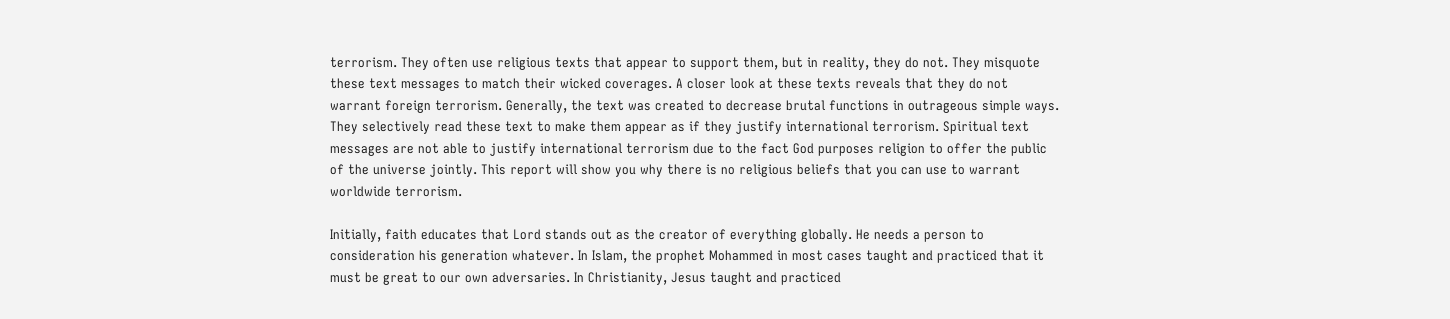terrorism. They often use religious texts that appear to support them, but in reality, they do not. They misquote these text messages to match their wicked coverages. A closer look at these texts reveals that they do not warrant foreign terrorism. Generally, the text was created to decrease brutal functions in outrageous simple ways. They selectively read these text to make them appear as if they justify international terrorism. Spiritual text messages are not able to justify international terrorism due to the fact God purposes religion to offer the public of the universe jointly. This report will show you why there is no religious beliefs that you can use to warrant worldwide terrorism.

Initially, faith educates that Lord stands out as the creator of everything globally. He needs a person to consideration his generation whatever. In Islam, the prophet Mohammed in most cases taught and practiced that it must be great to our own adversaries. In Christianity, Jesus taught and practiced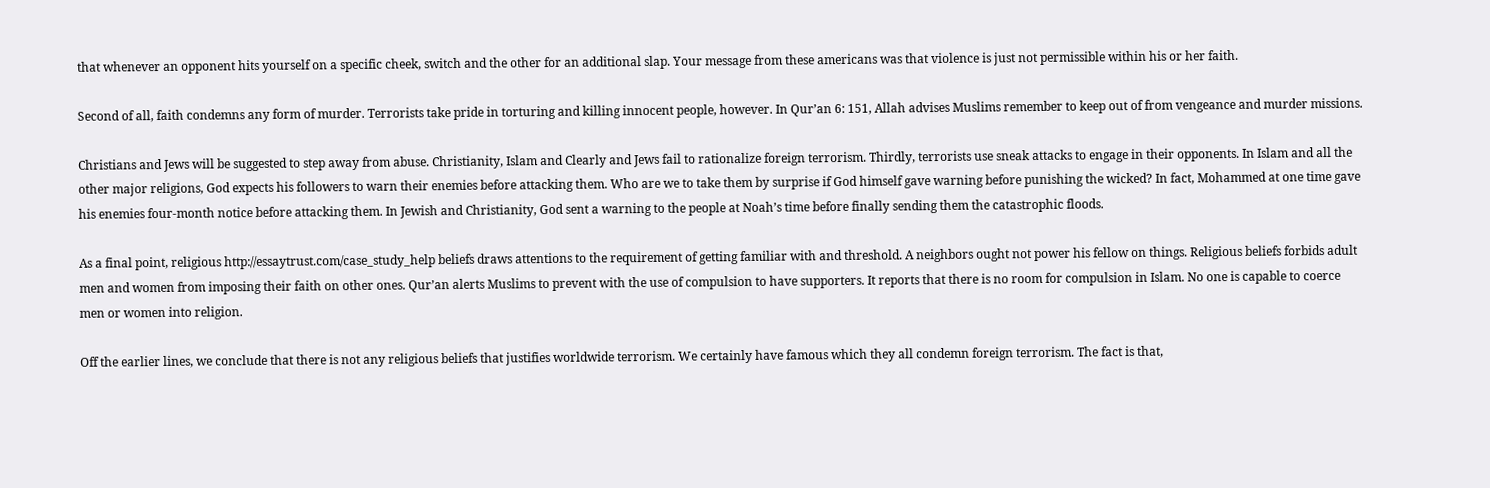that whenever an opponent hits yourself on a specific cheek, switch and the other for an additional slap. Your message from these americans was that violence is just not permissible within his or her faith.

Second of all, faith condemns any form of murder. Terrorists take pride in torturing and killing innocent people, however. In Qur’an 6: 151, Allah advises Muslims remember to keep out of from vengeance and murder missions.

Christians and Jews will be suggested to step away from abuse. Christianity, Islam and Clearly and Jews fail to rationalize foreign terrorism. Thirdly, terrorists use sneak attacks to engage in their opponents. In Islam and all the other major religions, God expects his followers to warn their enemies before attacking them. Who are we to take them by surprise if God himself gave warning before punishing the wicked? In fact, Mohammed at one time gave his enemies four-month notice before attacking them. In Jewish and Christianity, God sent a warning to the people at Noah’s time before finally sending them the catastrophic floods.

As a final point, religious http://essaytrust.com/case_study_help beliefs draws attentions to the requirement of getting familiar with and threshold. A neighbors ought not power his fellow on things. Religious beliefs forbids adult men and women from imposing their faith on other ones. Qur’an alerts Muslims to prevent with the use of compulsion to have supporters. It reports that there is no room for compulsion in Islam. No one is capable to coerce men or women into religion.

Off the earlier lines, we conclude that there is not any religious beliefs that justifies worldwide terrorism. We certainly have famous which they all condemn foreign terrorism. The fact is that,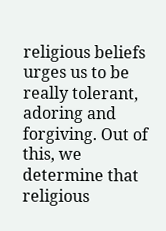religious beliefs urges us to be really tolerant, adoring and forgiving. Out of this, we determine that religious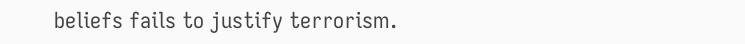beliefs fails to justify terrorism.